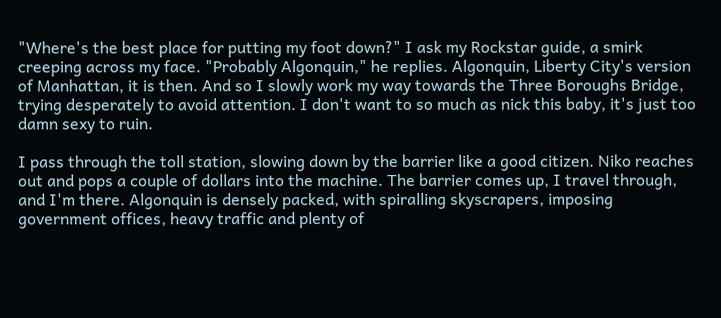"Where's the best place for putting my foot down?" I ask my Rockstar guide, a smirk creeping across my face. "Probably Algonquin," he replies. Algonquin, Liberty City's version of Manhattan, it is then. And so I slowly work my way towards the Three Boroughs Bridge, trying desperately to avoid attention. I don't want to so much as nick this baby, it's just too damn sexy to ruin.

I pass through the toll station, slowing down by the barrier like a good citizen. Niko reaches out and pops a couple of dollars into the machine. The barrier comes up, I travel through, and I'm there. Algonquin is densely packed, with spiralling skyscrapers, imposing government offices, heavy traffic and plenty of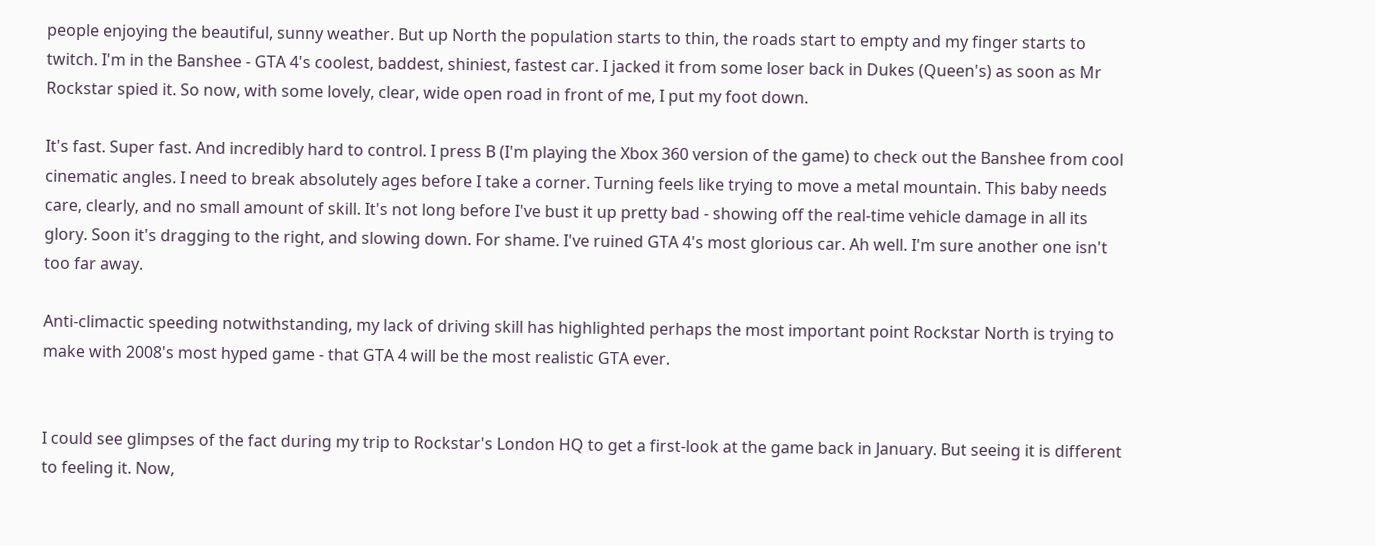people enjoying the beautiful, sunny weather. But up North the population starts to thin, the roads start to empty and my finger starts to twitch. I'm in the Banshee - GTA 4's coolest, baddest, shiniest, fastest car. I jacked it from some loser back in Dukes (Queen's) as soon as Mr Rockstar spied it. So now, with some lovely, clear, wide open road in front of me, I put my foot down.

It's fast. Super fast. And incredibly hard to control. I press B (I'm playing the Xbox 360 version of the game) to check out the Banshee from cool cinematic angles. I need to break absolutely ages before I take a corner. Turning feels like trying to move a metal mountain. This baby needs care, clearly, and no small amount of skill. It's not long before I've bust it up pretty bad - showing off the real-time vehicle damage in all its glory. Soon it's dragging to the right, and slowing down. For shame. I've ruined GTA 4's most glorious car. Ah well. I'm sure another one isn't too far away.

Anti-climactic speeding notwithstanding, my lack of driving skill has highlighted perhaps the most important point Rockstar North is trying to make with 2008's most hyped game - that GTA 4 will be the most realistic GTA ever.


I could see glimpses of the fact during my trip to Rockstar's London HQ to get a first-look at the game back in January. But seeing it is different to feeling it. Now,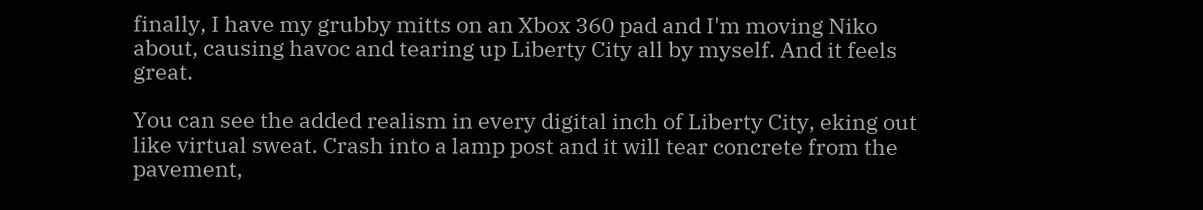finally, I have my grubby mitts on an Xbox 360 pad and I'm moving Niko about, causing havoc and tearing up Liberty City all by myself. And it feels great.

You can see the added realism in every digital inch of Liberty City, eking out like virtual sweat. Crash into a lamp post and it will tear concrete from the pavement,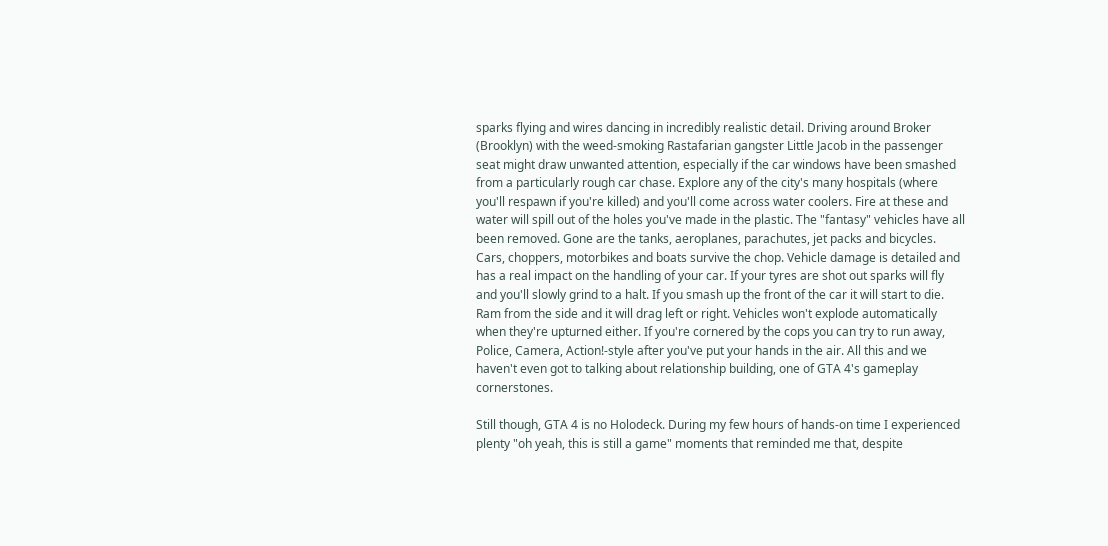sparks flying and wires dancing in incredibly realistic detail. Driving around Broker (Brooklyn) with the weed-smoking Rastafarian gangster Little Jacob in the passenger seat might draw unwanted attention, especially if the car windows have been smashed from a particularly rough car chase. Explore any of the city's many hospitals (where you'll respawn if you're killed) and you'll come across water coolers. Fire at these and water will spill out of the holes you've made in the plastic. The "fantasy" vehicles have all been removed. Gone are the tanks, aeroplanes, parachutes, jet packs and bicycles. Cars, choppers, motorbikes and boats survive the chop. Vehicle damage is detailed and has a real impact on the handling of your car. If your tyres are shot out sparks will fly and you'll slowly grind to a halt. If you smash up the front of the car it will start to die. Ram from the side and it will drag left or right. Vehicles won't explode automatically when they're upturned either. If you're cornered by the cops you can try to run away, Police, Camera, Action!-style after you've put your hands in the air. All this and we haven't even got to talking about relationship building, one of GTA 4's gameplay cornerstones.

Still though, GTA 4 is no Holodeck. During my few hours of hands-on time I experienced plenty "oh yeah, this is still a game" moments that reminded me that, despite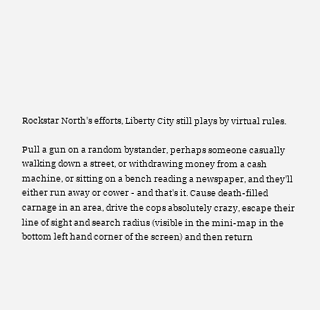Rockstar North's efforts, Liberty City still plays by virtual rules.

Pull a gun on a random bystander, perhaps someone casually walking down a street, or withdrawing money from a cash machine, or sitting on a bench reading a newspaper, and they'll either run away or cower - and that's it. Cause death-filled carnage in an area, drive the cops absolutely crazy, escape their line of sight and search radius (visible in the mini-map in the bottom left hand corner of the screen) and then return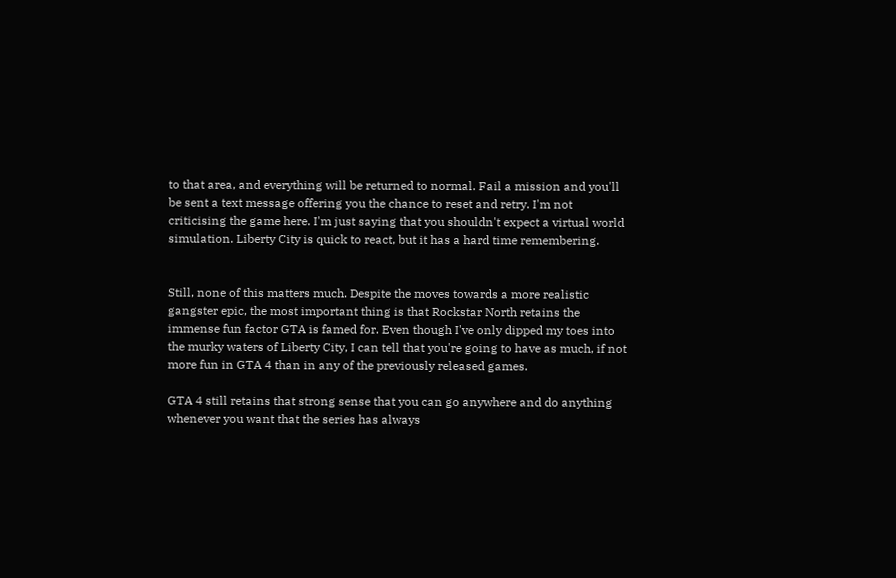to that area, and everything will be returned to normal. Fail a mission and you'll be sent a text message offering you the chance to reset and retry. I'm not criticising the game here. I'm just saying that you shouldn't expect a virtual world simulation. Liberty City is quick to react, but it has a hard time remembering.


Still, none of this matters much. Despite the moves towards a more realistic gangster epic, the most important thing is that Rockstar North retains the immense fun factor GTA is famed for. Even though I've only dipped my toes into the murky waters of Liberty City, I can tell that you're going to have as much, if not more fun in GTA 4 than in any of the previously released games.

GTA 4 still retains that strong sense that you can go anywhere and do anything whenever you want that the series has always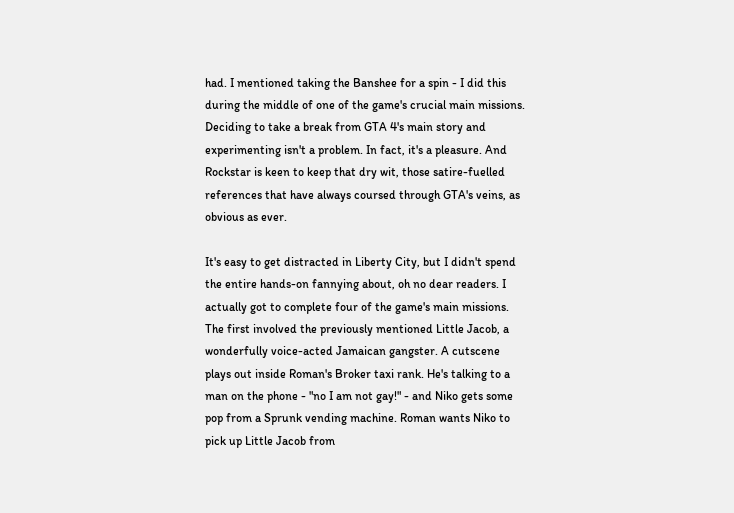had. I mentioned taking the Banshee for a spin - I did this during the middle of one of the game's crucial main missions. Deciding to take a break from GTA 4's main story and experimenting isn't a problem. In fact, it's a pleasure. And Rockstar is keen to keep that dry wit, those satire-fuelled references that have always coursed through GTA's veins, as obvious as ever.

It's easy to get distracted in Liberty City, but I didn't spend the entire hands-on fannying about, oh no dear readers. I actually got to complete four of the game's main missions. The first involved the previously mentioned Little Jacob, a wonderfully voice-acted Jamaican gangster. A cutscene plays out inside Roman's Broker taxi rank. He's talking to a man on the phone - "no I am not gay!" - and Niko gets some pop from a Sprunk vending machine. Roman wants Niko to pick up Little Jacob from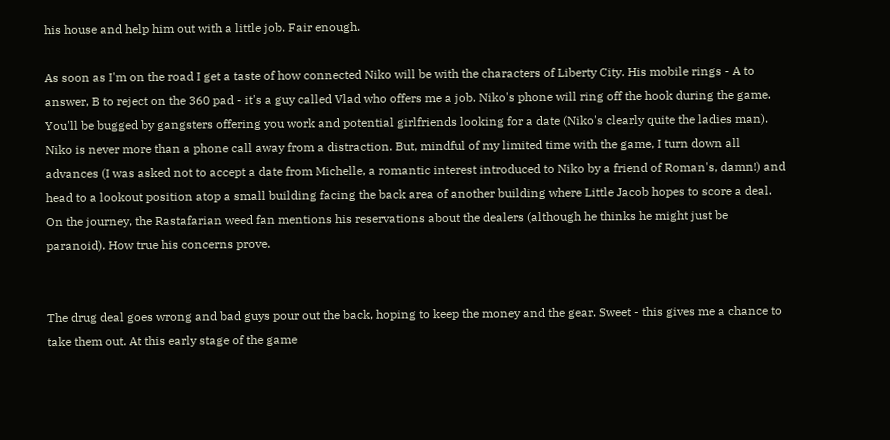his house and help him out with a little job. Fair enough.

As soon as I'm on the road I get a taste of how connected Niko will be with the characters of Liberty City. His mobile rings - A to answer, B to reject on the 360 pad - it's a guy called Vlad who offers me a job. Niko's phone will ring off the hook during the game. You'll be bugged by gangsters offering you work and potential girlfriends looking for a date (Niko's clearly quite the ladies man). Niko is never more than a phone call away from a distraction. But, mindful of my limited time with the game, I turn down all advances (I was asked not to accept a date from Michelle, a romantic interest introduced to Niko by a friend of Roman's, damn!) and head to a lookout position atop a small building facing the back area of another building where Little Jacob hopes to score a deal. On the journey, the Rastafarian weed fan mentions his reservations about the dealers (although he thinks he might just be paranoid). How true his concerns prove.


The drug deal goes wrong and bad guys pour out the back, hoping to keep the money and the gear. Sweet - this gives me a chance to take them out. At this early stage of the game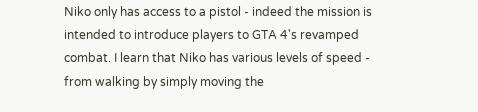Niko only has access to a pistol - indeed the mission is intended to introduce players to GTA 4's revamped combat. I learn that Niko has various levels of speed - from walking by simply moving the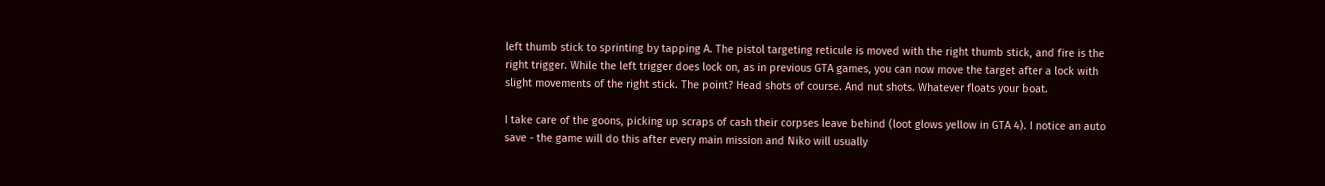left thumb stick to sprinting by tapping A. The pistol targeting reticule is moved with the right thumb stick, and fire is the right trigger. While the left trigger does lock on, as in previous GTA games, you can now move the target after a lock with slight movements of the right stick. The point? Head shots of course. And nut shots. Whatever floats your boat.

I take care of the goons, picking up scraps of cash their corpses leave behind (loot glows yellow in GTA 4). I notice an auto save - the game will do this after every main mission and Niko will usually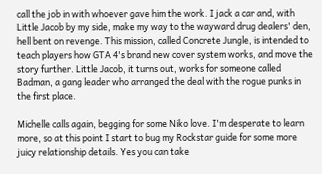call the job in with whoever gave him the work. I jack a car and, with Little Jacob by my side, make my way to the wayward drug dealers' den, hell bent on revenge. This mission, called Concrete Jungle, is intended to teach players how GTA 4's brand new cover system works, and move the story further. Little Jacob, it turns out, works for someone called Badman, a gang leader who arranged the deal with the rogue punks in the first place.

Michelle calls again, begging for some Niko love. I'm desperate to learn more, so at this point I start to bug my Rockstar guide for some more juicy relationship details. Yes you can take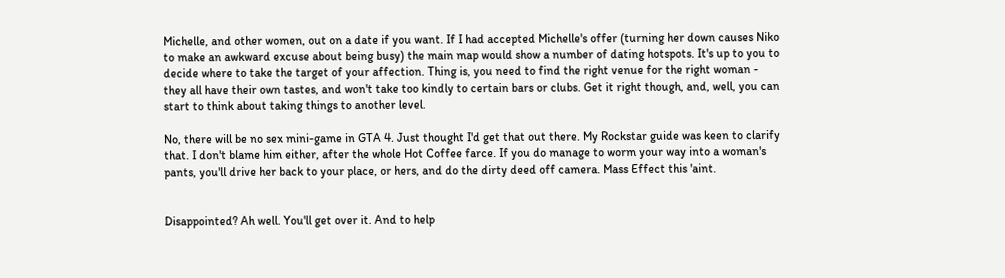Michelle, and other women, out on a date if you want. If I had accepted Michelle's offer (turning her down causes Niko to make an awkward excuse about being busy) the main map would show a number of dating hotspots. It's up to you to decide where to take the target of your affection. Thing is, you need to find the right venue for the right woman - they all have their own tastes, and won't take too kindly to certain bars or clubs. Get it right though, and, well, you can start to think about taking things to another level.

No, there will be no sex mini-game in GTA 4. Just thought I'd get that out there. My Rockstar guide was keen to clarify that. I don't blame him either, after the whole Hot Coffee farce. If you do manage to worm your way into a woman's pants, you'll drive her back to your place, or hers, and do the dirty deed off camera. Mass Effect this 'aint.


Disappointed? Ah well. You'll get over it. And to help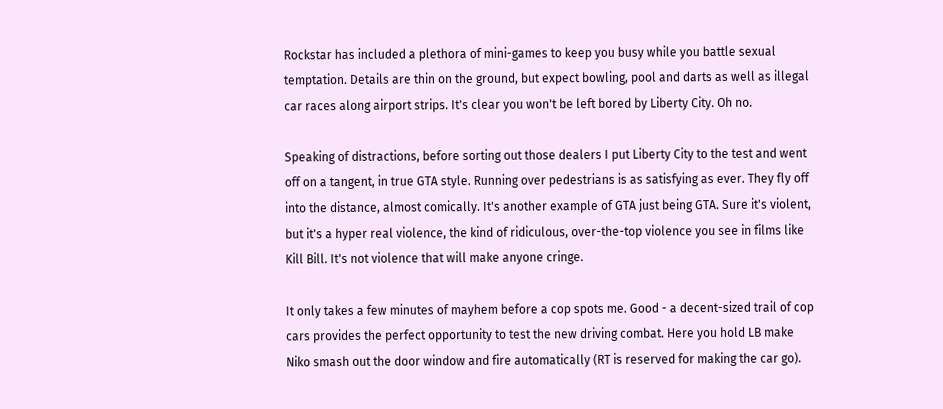Rockstar has included a plethora of mini-games to keep you busy while you battle sexual temptation. Details are thin on the ground, but expect bowling, pool and darts as well as illegal car races along airport strips. It's clear you won't be left bored by Liberty City. Oh no.

Speaking of distractions, before sorting out those dealers I put Liberty City to the test and went off on a tangent, in true GTA style. Running over pedestrians is as satisfying as ever. They fly off into the distance, almost comically. It's another example of GTA just being GTA. Sure it's violent, but it's a hyper real violence, the kind of ridiculous, over-the-top violence you see in films like Kill Bill. It's not violence that will make anyone cringe.

It only takes a few minutes of mayhem before a cop spots me. Good - a decent-sized trail of cop cars provides the perfect opportunity to test the new driving combat. Here you hold LB make Niko smash out the door window and fire automatically (RT is reserved for making the car go).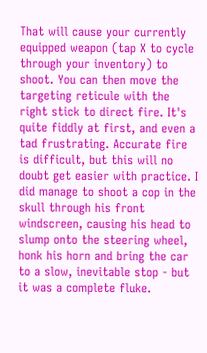That will cause your currently equipped weapon (tap X to cycle through your inventory) to shoot. You can then move the targeting reticule with the right stick to direct fire. It's quite fiddly at first, and even a tad frustrating. Accurate fire is difficult, but this will no doubt get easier with practice. I did manage to shoot a cop in the skull through his front windscreen, causing his head to slump onto the steering wheel, honk his horn and bring the car to a slow, inevitable stop - but it was a complete fluke.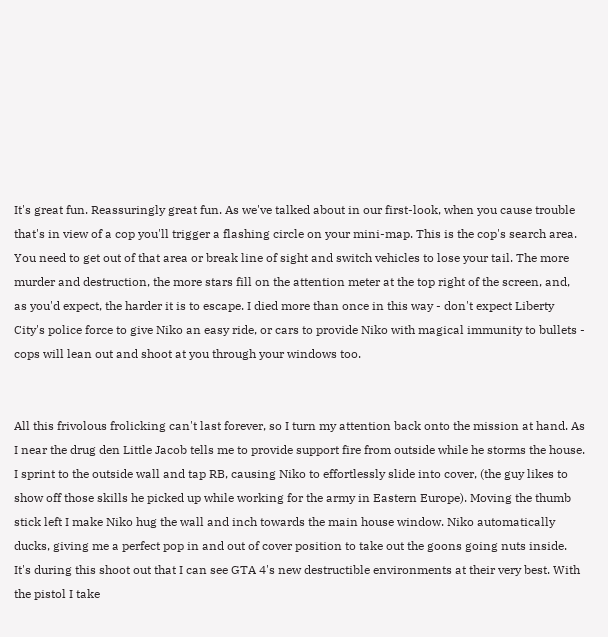It's great fun. Reassuringly great fun. As we've talked about in our first-look, when you cause trouble that's in view of a cop you'll trigger a flashing circle on your mini-map. This is the cop's search area. You need to get out of that area or break line of sight and switch vehicles to lose your tail. The more murder and destruction, the more stars fill on the attention meter at the top right of the screen, and, as you'd expect, the harder it is to escape. I died more than once in this way - don't expect Liberty City's police force to give Niko an easy ride, or cars to provide Niko with magical immunity to bullets - cops will lean out and shoot at you through your windows too.


All this frivolous frolicking can't last forever, so I turn my attention back onto the mission at hand. As I near the drug den Little Jacob tells me to provide support fire from outside while he storms the house. I sprint to the outside wall and tap RB, causing Niko to effortlessly slide into cover, (the guy likes to show off those skills he picked up while working for the army in Eastern Europe). Moving the thumb stick left I make Niko hug the wall and inch towards the main house window. Niko automatically ducks, giving me a perfect pop in and out of cover position to take out the goons going nuts inside. It's during this shoot out that I can see GTA 4's new destructible environments at their very best. With the pistol I take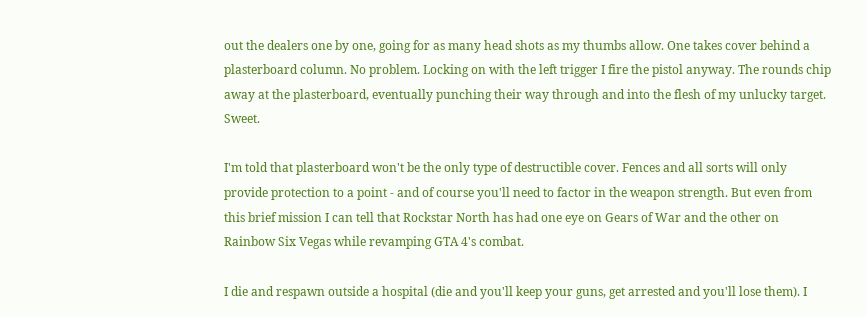out the dealers one by one, going for as many head shots as my thumbs allow. One takes cover behind a plasterboard column. No problem. Locking on with the left trigger I fire the pistol anyway. The rounds chip away at the plasterboard, eventually punching their way through and into the flesh of my unlucky target. Sweet.

I'm told that plasterboard won't be the only type of destructible cover. Fences and all sorts will only provide protection to a point - and of course you'll need to factor in the weapon strength. But even from this brief mission I can tell that Rockstar North has had one eye on Gears of War and the other on Rainbow Six Vegas while revamping GTA 4's combat.

I die and respawn outside a hospital (die and you'll keep your guns, get arrested and you'll lose them). I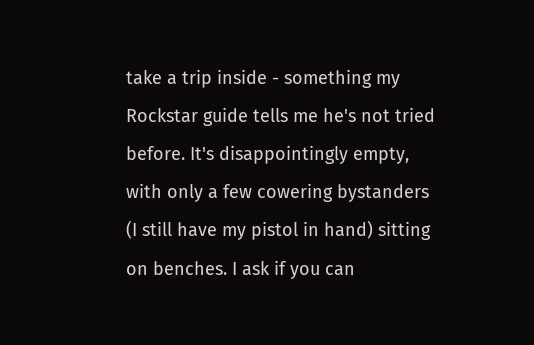take a trip inside - something my Rockstar guide tells me he's not tried before. It's disappointingly empty, with only a few cowering bystanders (I still have my pistol in hand) sitting on benches. I ask if you can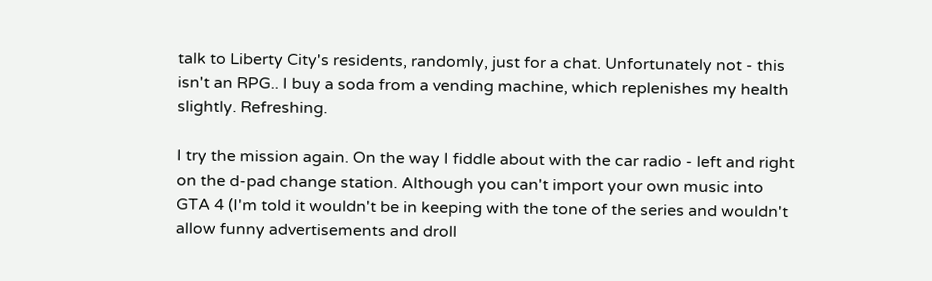talk to Liberty City's residents, randomly, just for a chat. Unfortunately not - this isn't an RPG.. I buy a soda from a vending machine, which replenishes my health slightly. Refreshing.

I try the mission again. On the way I fiddle about with the car radio - left and right on the d-pad change station. Although you can't import your own music into GTA 4 (I'm told it wouldn't be in keeping with the tone of the series and wouldn't allow funny advertisements and droll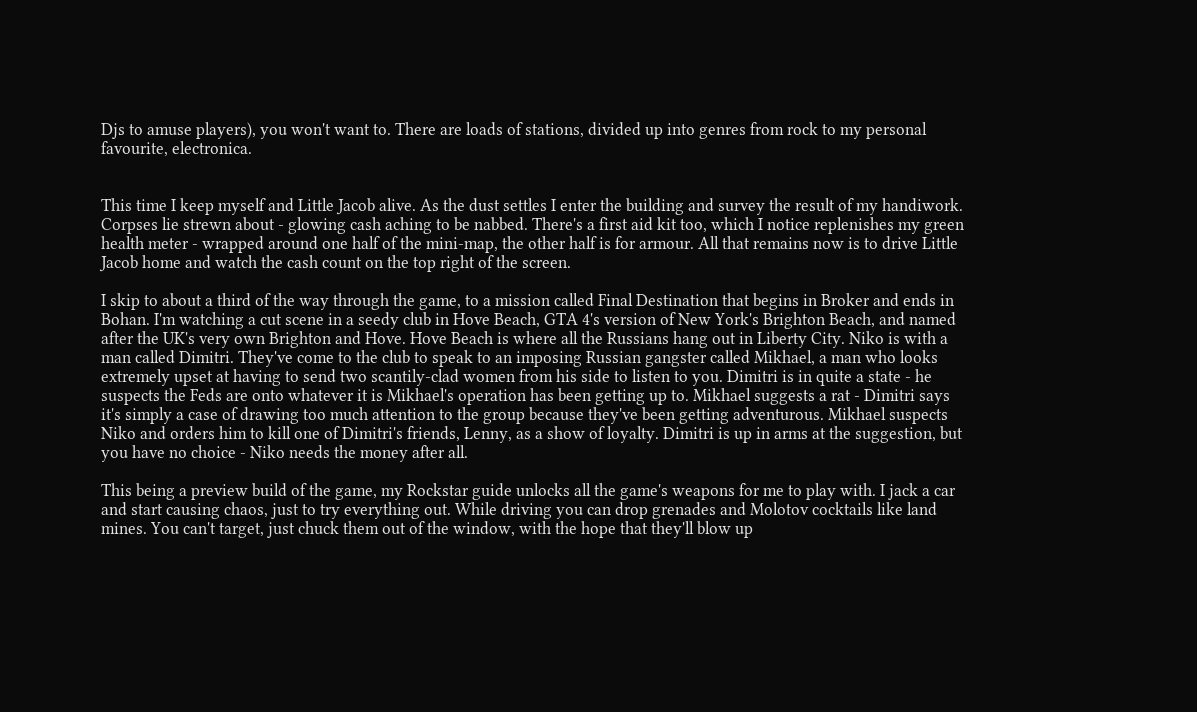Djs to amuse players), you won't want to. There are loads of stations, divided up into genres from rock to my personal favourite, electronica.


This time I keep myself and Little Jacob alive. As the dust settles I enter the building and survey the result of my handiwork. Corpses lie strewn about - glowing cash aching to be nabbed. There's a first aid kit too, which I notice replenishes my green health meter - wrapped around one half of the mini-map, the other half is for armour. All that remains now is to drive Little Jacob home and watch the cash count on the top right of the screen.

I skip to about a third of the way through the game, to a mission called Final Destination that begins in Broker and ends in Bohan. I'm watching a cut scene in a seedy club in Hove Beach, GTA 4's version of New York's Brighton Beach, and named after the UK's very own Brighton and Hove. Hove Beach is where all the Russians hang out in Liberty City. Niko is with a man called Dimitri. They've come to the club to speak to an imposing Russian gangster called Mikhael, a man who looks extremely upset at having to send two scantily-clad women from his side to listen to you. Dimitri is in quite a state - he suspects the Feds are onto whatever it is Mikhael's operation has been getting up to. Mikhael suggests a rat - Dimitri says it's simply a case of drawing too much attention to the group because they've been getting adventurous. Mikhael suspects Niko and orders him to kill one of Dimitri's friends, Lenny, as a show of loyalty. Dimitri is up in arms at the suggestion, but you have no choice - Niko needs the money after all.

This being a preview build of the game, my Rockstar guide unlocks all the game's weapons for me to play with. I jack a car and start causing chaos, just to try everything out. While driving you can drop grenades and Molotov cocktails like land mines. You can't target, just chuck them out of the window, with the hope that they'll blow up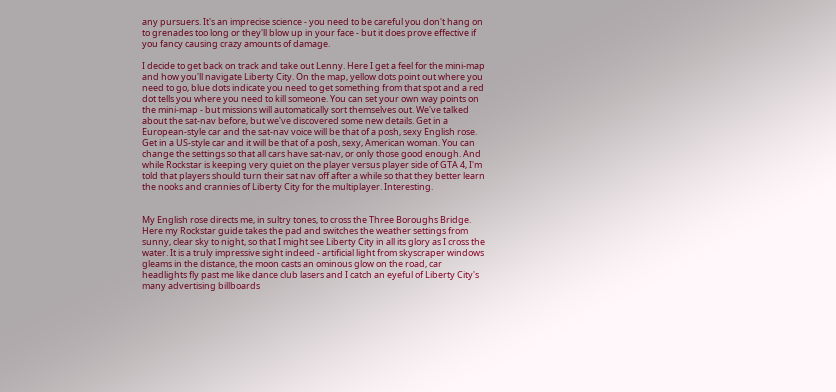any pursuers. It's an imprecise science - you need to be careful you don't hang on to grenades too long or they'll blow up in your face - but it does prove effective if you fancy causing crazy amounts of damage.

I decide to get back on track and take out Lenny. Here I get a feel for the mini-map and how you'll navigate Liberty City. On the map, yellow dots point out where you need to go, blue dots indicate you need to get something from that spot and a red dot tells you where you need to kill someone. You can set your own way points on the mini-map - but missions will automatically sort themselves out. We've talked about the sat-nav before, but we've discovered some new details. Get in a European-style car and the sat-nav voice will be that of a posh, sexy English rose. Get in a US-style car and it will be that of a posh, sexy, American woman. You can change the settings so that all cars have sat-nav, or only those good enough. And while Rockstar is keeping very quiet on the player versus player side of GTA 4, I'm told that players should turn their sat nav off after a while so that they better learn the nooks and crannies of Liberty City for the multiplayer. Interesting.


My English rose directs me, in sultry tones, to cross the Three Boroughs Bridge. Here my Rockstar guide takes the pad and switches the weather settings from sunny, clear sky to night, so that I might see Liberty City in all its glory as I cross the water. It is a truly impressive sight indeed - artificial light from skyscraper windows gleams in the distance, the moon casts an ominous glow on the road, car headlights fly past me like dance club lasers and I catch an eyeful of Liberty City's many advertising billboards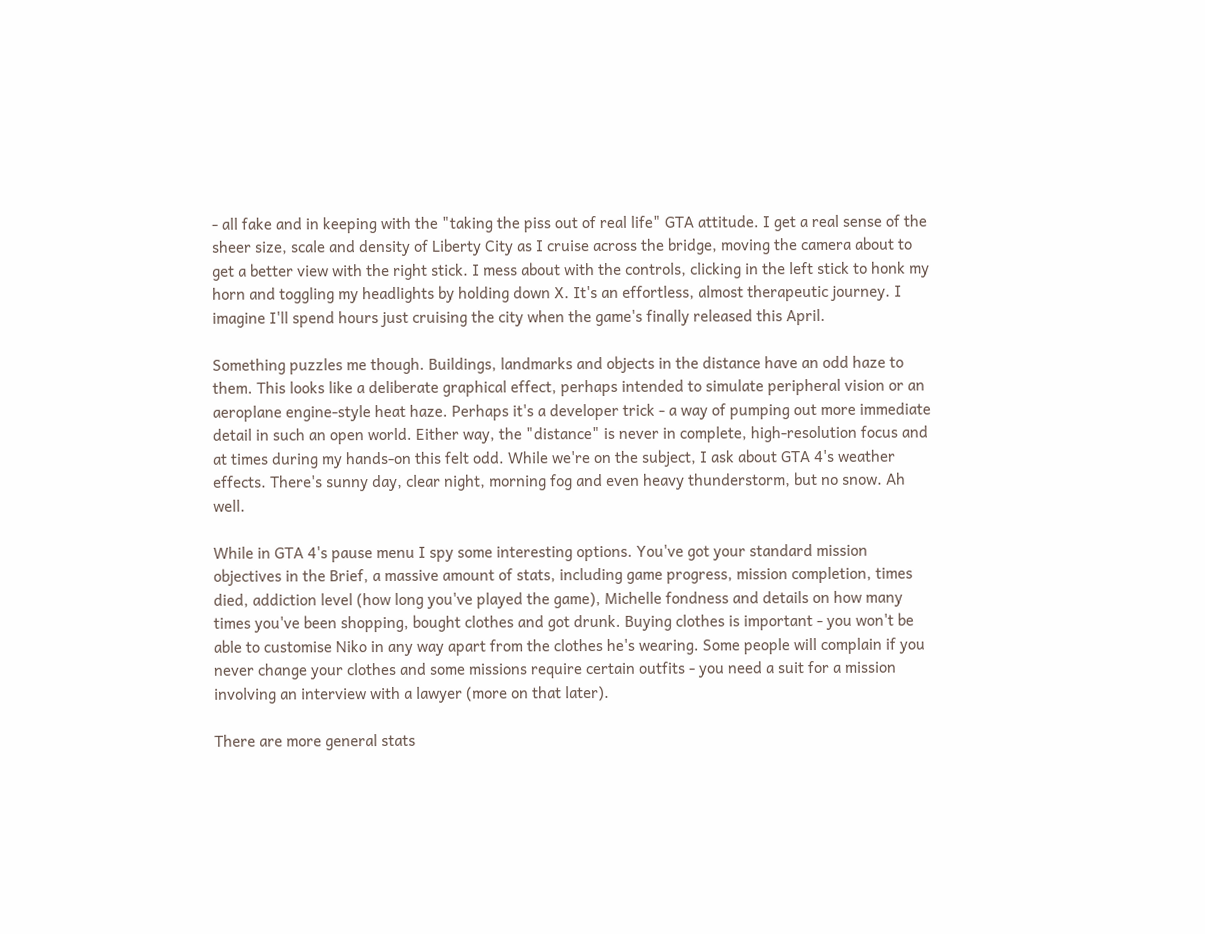- all fake and in keeping with the "taking the piss out of real life" GTA attitude. I get a real sense of the sheer size, scale and density of Liberty City as I cruise across the bridge, moving the camera about to get a better view with the right stick. I mess about with the controls, clicking in the left stick to honk my horn and toggling my headlights by holding down X. It's an effortless, almost therapeutic journey. I imagine I'll spend hours just cruising the city when the game's finally released this April.

Something puzzles me though. Buildings, landmarks and objects in the distance have an odd haze to them. This looks like a deliberate graphical effect, perhaps intended to simulate peripheral vision or an aeroplane engine-style heat haze. Perhaps it's a developer trick - a way of pumping out more immediate detail in such an open world. Either way, the "distance" is never in complete, high-resolution focus and at times during my hands-on this felt odd. While we're on the subject, I ask about GTA 4's weather effects. There's sunny day, clear night, morning fog and even heavy thunderstorm, but no snow. Ah well.

While in GTA 4's pause menu I spy some interesting options. You've got your standard mission objectives in the Brief, a massive amount of stats, including game progress, mission completion, times died, addiction level (how long you've played the game), Michelle fondness and details on how many times you've been shopping, bought clothes and got drunk. Buying clothes is important - you won't be able to customise Niko in any way apart from the clothes he's wearing. Some people will complain if you never change your clothes and some missions require certain outfits - you need a suit for a mission involving an interview with a lawyer (more on that later).

There are more general stats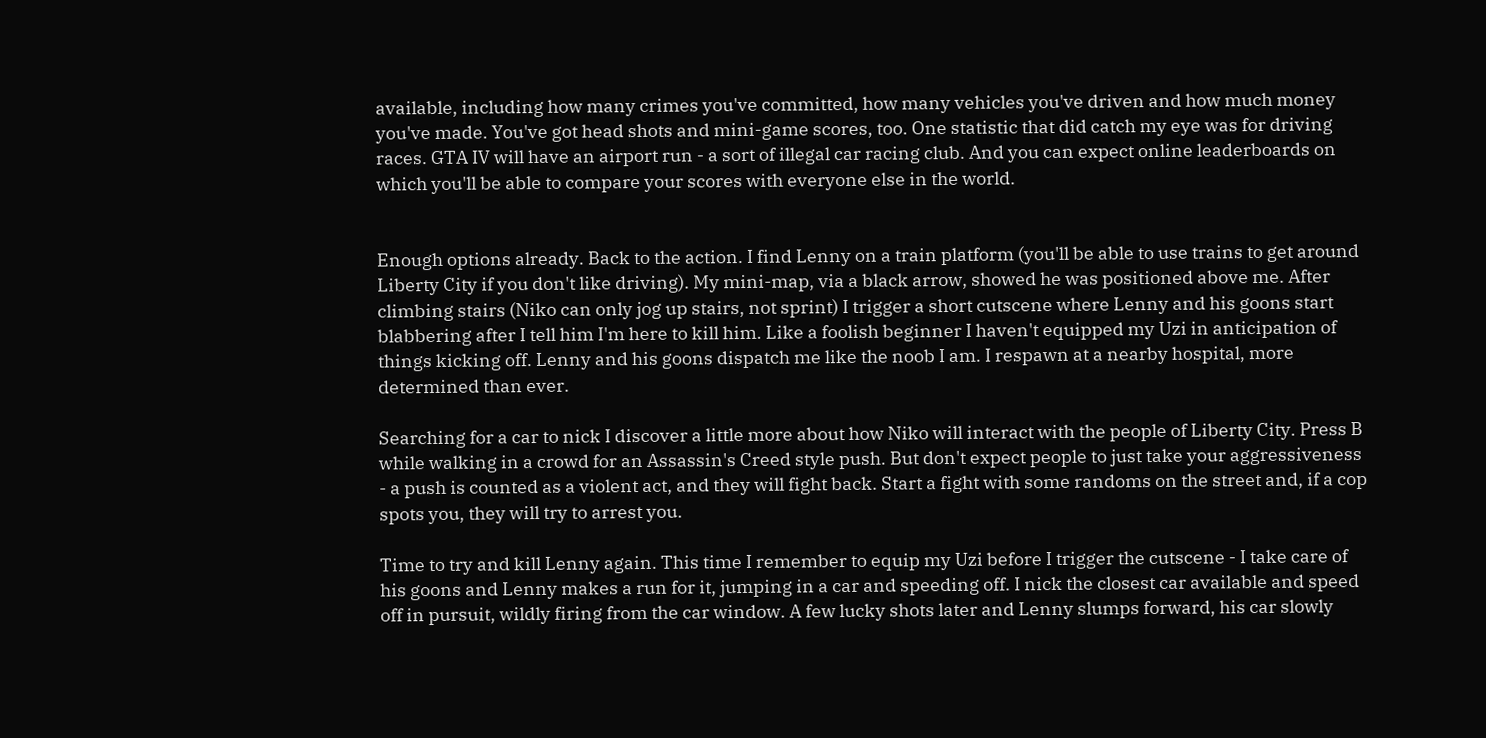available, including how many crimes you've committed, how many vehicles you've driven and how much money you've made. You've got head shots and mini-game scores, too. One statistic that did catch my eye was for driving races. GTA IV will have an airport run - a sort of illegal car racing club. And you can expect online leaderboards on which you'll be able to compare your scores with everyone else in the world.


Enough options already. Back to the action. I find Lenny on a train platform (you'll be able to use trains to get around Liberty City if you don't like driving). My mini-map, via a black arrow, showed he was positioned above me. After climbing stairs (Niko can only jog up stairs, not sprint) I trigger a short cutscene where Lenny and his goons start blabbering after I tell him I'm here to kill him. Like a foolish beginner I haven't equipped my Uzi in anticipation of things kicking off. Lenny and his goons dispatch me like the noob I am. I respawn at a nearby hospital, more determined than ever.

Searching for a car to nick I discover a little more about how Niko will interact with the people of Liberty City. Press B while walking in a crowd for an Assassin's Creed style push. But don't expect people to just take your aggressiveness - a push is counted as a violent act, and they will fight back. Start a fight with some randoms on the street and, if a cop spots you, they will try to arrest you.

Time to try and kill Lenny again. This time I remember to equip my Uzi before I trigger the cutscene - I take care of his goons and Lenny makes a run for it, jumping in a car and speeding off. I nick the closest car available and speed off in pursuit, wildly firing from the car window. A few lucky shots later and Lenny slumps forward, his car slowly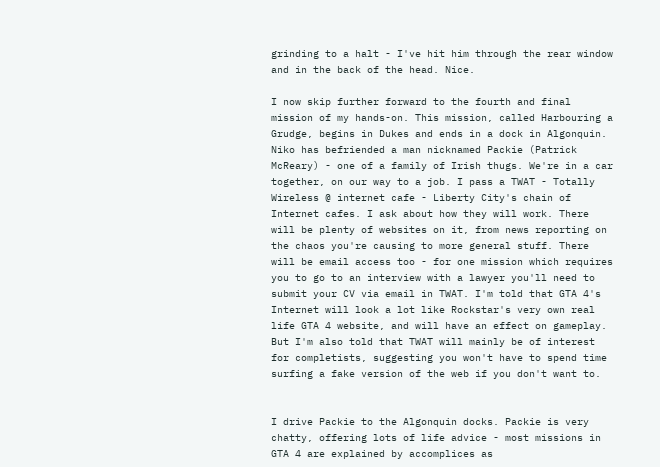grinding to a halt - I've hit him through the rear window and in the back of the head. Nice.

I now skip further forward to the fourth and final mission of my hands-on. This mission, called Harbouring a Grudge, begins in Dukes and ends in a dock in Algonquin. Niko has befriended a man nicknamed Packie (Patrick McReary) - one of a family of Irish thugs. We're in a car together, on our way to a job. I pass a TWAT - Totally Wireless @ internet cafe - Liberty City's chain of Internet cafes. I ask about how they will work. There will be plenty of websites on it, from news reporting on the chaos you're causing to more general stuff. There will be email access too - for one mission which requires you to go to an interview with a lawyer you'll need to submit your CV via email in TWAT. I'm told that GTA 4's Internet will look a lot like Rockstar's very own real life GTA 4 website, and will have an effect on gameplay. But I'm also told that TWAT will mainly be of interest for completists, suggesting you won't have to spend time surfing a fake version of the web if you don't want to.


I drive Packie to the Algonquin docks. Packie is very chatty, offering lots of life advice - most missions in GTA 4 are explained by accomplices as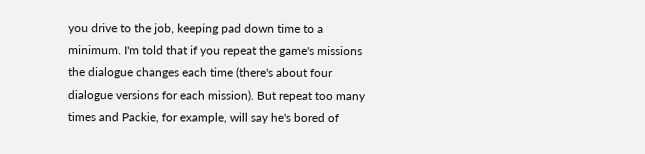you drive to the job, keeping pad down time to a minimum. I'm told that if you repeat the game's missions the dialogue changes each time (there's about four dialogue versions for each mission). But repeat too many times and Packie, for example, will say he's bored of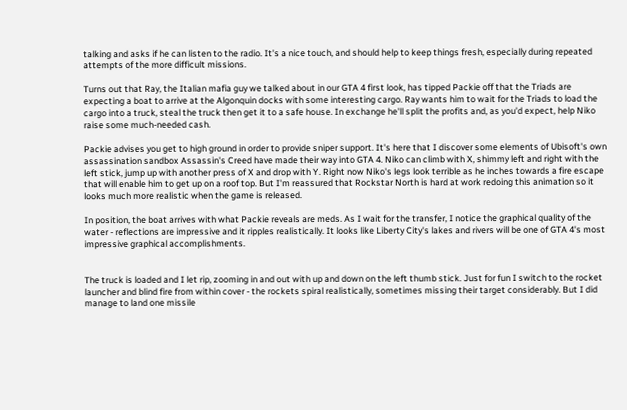talking and asks if he can listen to the radio. It's a nice touch, and should help to keep things fresh, especially during repeated attempts of the more difficult missions.

Turns out that Ray, the Italian mafia guy we talked about in our GTA 4 first look, has tipped Packie off that the Triads are expecting a boat to arrive at the Algonquin docks with some interesting cargo. Ray wants him to wait for the Triads to load the cargo into a truck, steal the truck then get it to a safe house. In exchange he'll split the profits and, as you'd expect, help Niko raise some much-needed cash.

Packie advises you get to high ground in order to provide sniper support. It's here that I discover some elements of Ubisoft's own assassination sandbox Assassin's Creed have made their way into GTA 4. Niko can climb with X, shimmy left and right with the left stick, jump up with another press of X and drop with Y. Right now Niko's legs look terrible as he inches towards a fire escape that will enable him to get up on a roof top. But I'm reassured that Rockstar North is hard at work redoing this animation so it looks much more realistic when the game is released.

In position, the boat arrives with what Packie reveals are meds. As I wait for the transfer, I notice the graphical quality of the water - reflections are impressive and it ripples realistically. It looks like Liberty City's lakes and rivers will be one of GTA 4's most impressive graphical accomplishments.


The truck is loaded and I let rip, zooming in and out with up and down on the left thumb stick. Just for fun I switch to the rocket launcher and blind fire from within cover - the rockets spiral realistically, sometimes missing their target considerably. But I did manage to land one missile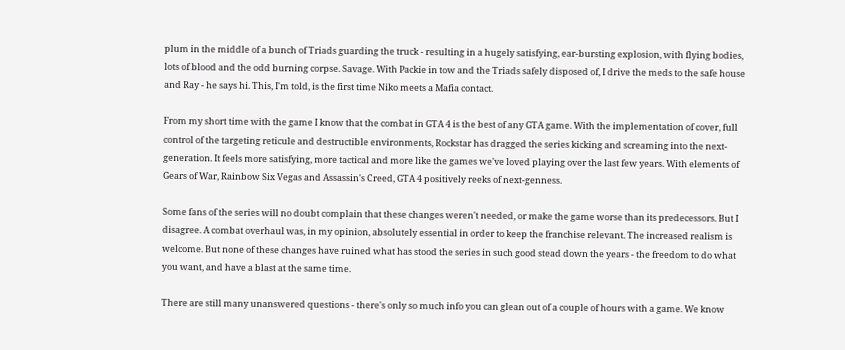plum in the middle of a bunch of Triads guarding the truck - resulting in a hugely satisfying, ear-bursting explosion, with flying bodies, lots of blood and the odd burning corpse. Savage. With Packie in tow and the Triads safely disposed of, I drive the meds to the safe house and Ray - he says hi. This, I'm told, is the first time Niko meets a Mafia contact.

From my short time with the game I know that the combat in GTA 4 is the best of any GTA game. With the implementation of cover, full control of the targeting reticule and destructible environments, Rockstar has dragged the series kicking and screaming into the next-generation. It feels more satisfying, more tactical and more like the games we've loved playing over the last few years. With elements of Gears of War, Rainbow Six Vegas and Assassin's Creed, GTA 4 positively reeks of next-genness.

Some fans of the series will no doubt complain that these changes weren't needed, or make the game worse than its predecessors. But I disagree. A combat overhaul was, in my opinion, absolutely essential in order to keep the franchise relevant. The increased realism is welcome. But none of these changes have ruined what has stood the series in such good stead down the years - the freedom to do what you want, and have a blast at the same time.

There are still many unanswered questions - there's only so much info you can glean out of a couple of hours with a game. We know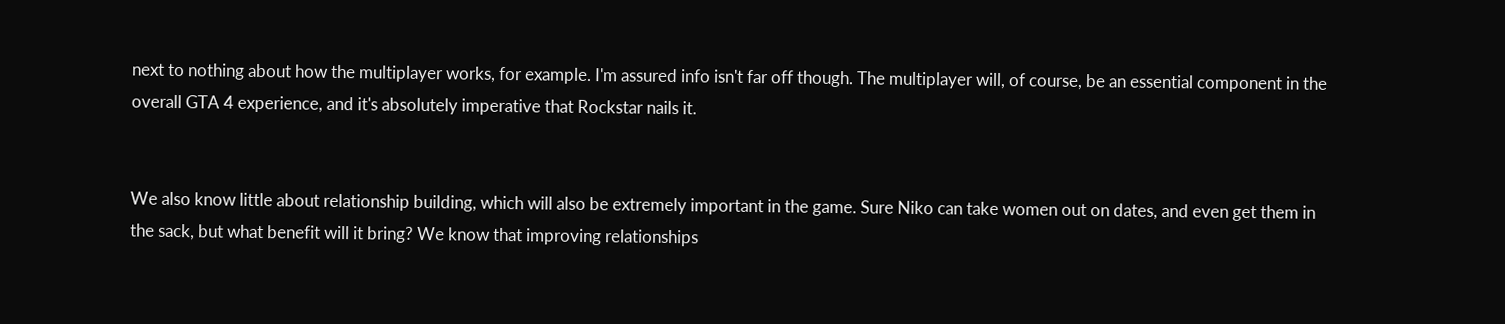next to nothing about how the multiplayer works, for example. I'm assured info isn't far off though. The multiplayer will, of course, be an essential component in the overall GTA 4 experience, and it's absolutely imperative that Rockstar nails it.


We also know little about relationship building, which will also be extremely important in the game. Sure Niko can take women out on dates, and even get them in the sack, but what benefit will it bring? We know that improving relationships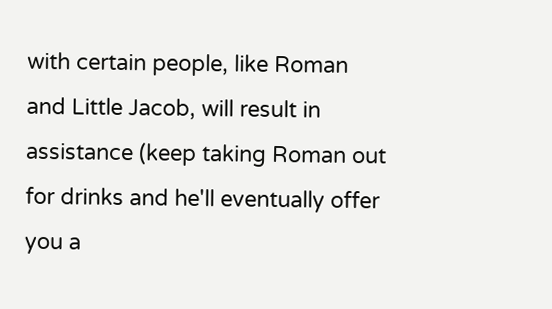with certain people, like Roman and Little Jacob, will result in assistance (keep taking Roman out for drinks and he'll eventually offer you a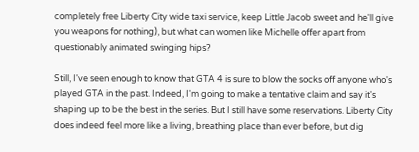completely free Liberty City wide taxi service, keep Little Jacob sweet and he'll give you weapons for nothing), but what can women like Michelle offer apart from questionably animated swinging hips?

Still, I've seen enough to know that GTA 4 is sure to blow the socks off anyone who's played GTA in the past. Indeed, I'm going to make a tentative claim and say it's shaping up to be the best in the series. But I still have some reservations. Liberty City does indeed feel more like a living, breathing place than ever before, but dig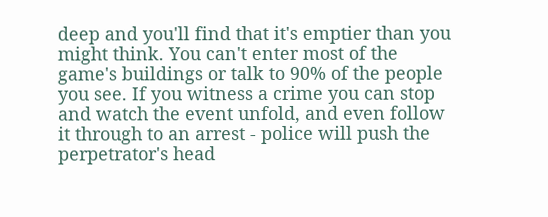deep and you'll find that it's emptier than you might think. You can't enter most of the game's buildings or talk to 90% of the people you see. If you witness a crime you can stop and watch the event unfold, and even follow it through to an arrest - police will push the perpetrator's head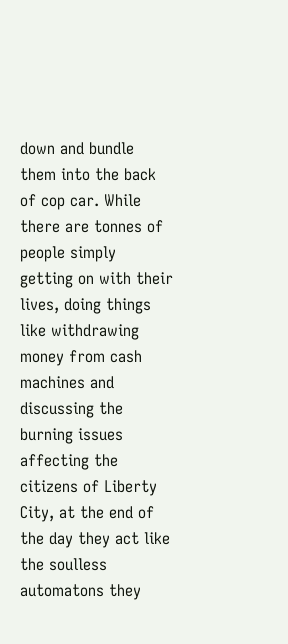down and bundle them into the back of cop car. While there are tonnes of people simply getting on with their lives, doing things like withdrawing money from cash machines and discussing the burning issues affecting the citizens of Liberty City, at the end of the day they act like the soulless automatons they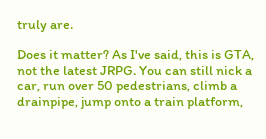truly are.

Does it matter? As I've said, this is GTA, not the latest JRPG. You can still nick a car, run over 50 pedestrians, climb a drainpipe, jump onto a train platform,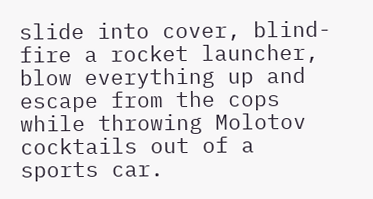slide into cover, blind-fire a rocket launcher, blow everything up and escape from the cops while throwing Molotov cocktails out of a sports car.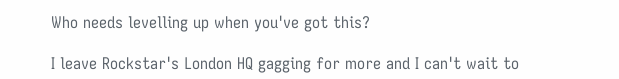Who needs levelling up when you've got this?

I leave Rockstar's London HQ gagging for more and I can't wait to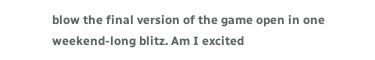blow the final version of the game open in one weekend-long blitz. Am I excited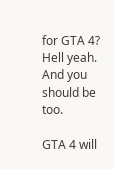for GTA 4? Hell yeah. And you should be too.

GTA 4 will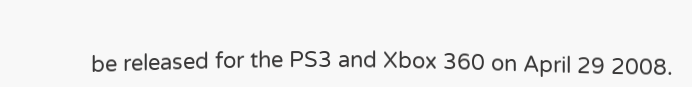be released for the PS3 and Xbox 360 on April 29 2008.